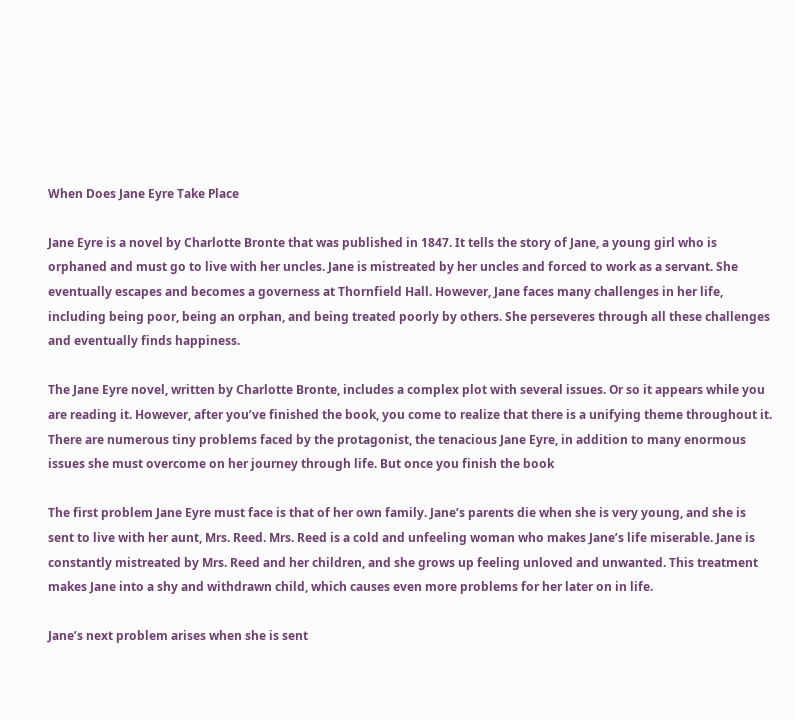When Does Jane Eyre Take Place

Jane Eyre is a novel by Charlotte Bronte that was published in 1847. It tells the story of Jane, a young girl who is orphaned and must go to live with her uncles. Jane is mistreated by her uncles and forced to work as a servant. She eventually escapes and becomes a governess at Thornfield Hall. However, Jane faces many challenges in her life, including being poor, being an orphan, and being treated poorly by others. She perseveres through all these challenges and eventually finds happiness.

The Jane Eyre novel, written by Charlotte Bronte, includes a complex plot with several issues. Or so it appears while you are reading it. However, after you’ve finished the book, you come to realize that there is a unifying theme throughout it. There are numerous tiny problems faced by the protagonist, the tenacious Jane Eyre, in addition to many enormous issues she must overcome on her journey through life. But once you finish the book

The first problem Jane Eyre must face is that of her own family. Jane’s parents die when she is very young, and she is sent to live with her aunt, Mrs. Reed. Mrs. Reed is a cold and unfeeling woman who makes Jane’s life miserable. Jane is constantly mistreated by Mrs. Reed and her children, and she grows up feeling unloved and unwanted. This treatment makes Jane into a shy and withdrawn child, which causes even more problems for her later on in life.

Jane’s next problem arises when she is sent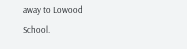away to Lowood School.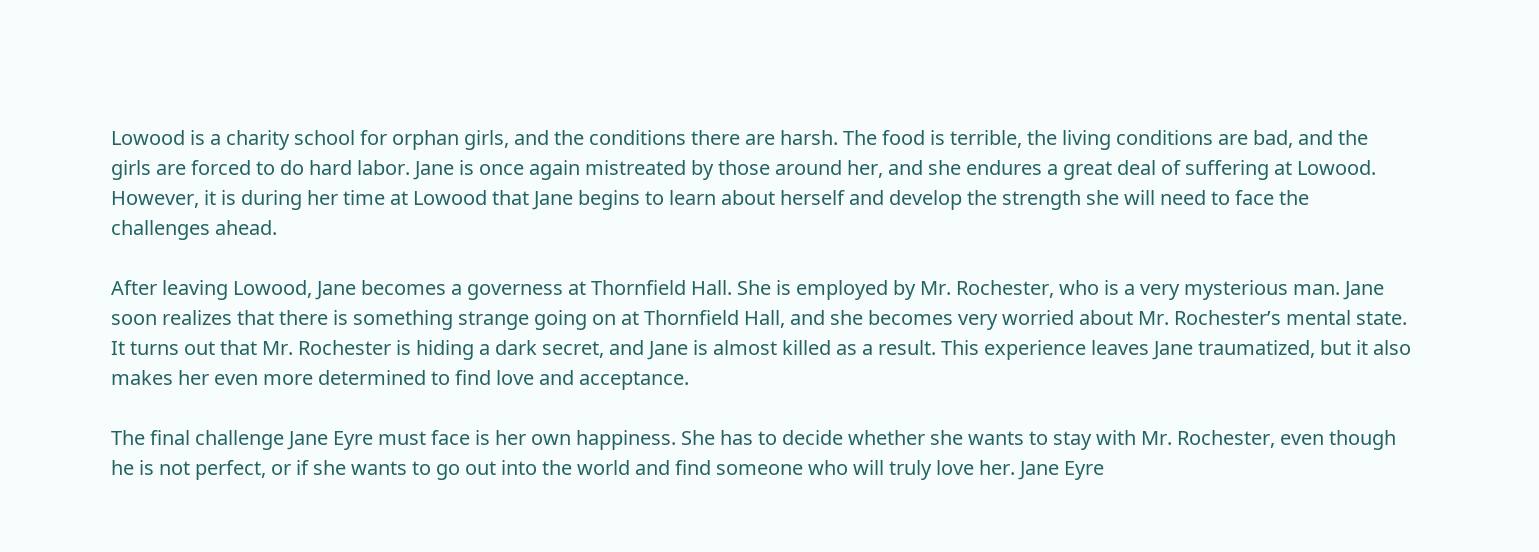Lowood is a charity school for orphan girls, and the conditions there are harsh. The food is terrible, the living conditions are bad, and the girls are forced to do hard labor. Jane is once again mistreated by those around her, and she endures a great deal of suffering at Lowood. However, it is during her time at Lowood that Jane begins to learn about herself and develop the strength she will need to face the challenges ahead.

After leaving Lowood, Jane becomes a governess at Thornfield Hall. She is employed by Mr. Rochester, who is a very mysterious man. Jane soon realizes that there is something strange going on at Thornfield Hall, and she becomes very worried about Mr. Rochester’s mental state. It turns out that Mr. Rochester is hiding a dark secret, and Jane is almost killed as a result. This experience leaves Jane traumatized, but it also makes her even more determined to find love and acceptance.

The final challenge Jane Eyre must face is her own happiness. She has to decide whether she wants to stay with Mr. Rochester, even though he is not perfect, or if she wants to go out into the world and find someone who will truly love her. Jane Eyre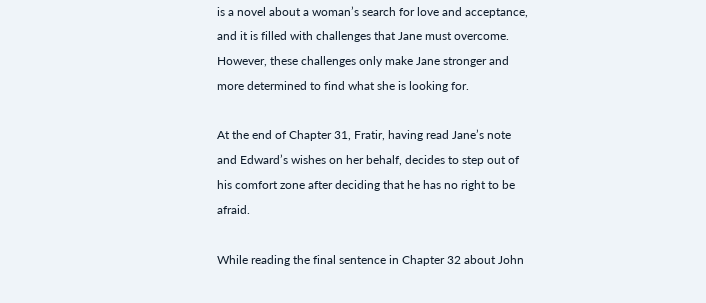is a novel about a woman’s search for love and acceptance, and it is filled with challenges that Jane must overcome. However, these challenges only make Jane stronger and more determined to find what she is looking for.

At the end of Chapter 31, Fratir, having read Jane’s note and Edward’s wishes on her behalf, decides to step out of his comfort zone after deciding that he has no right to be afraid.

While reading the final sentence in Chapter 32 about John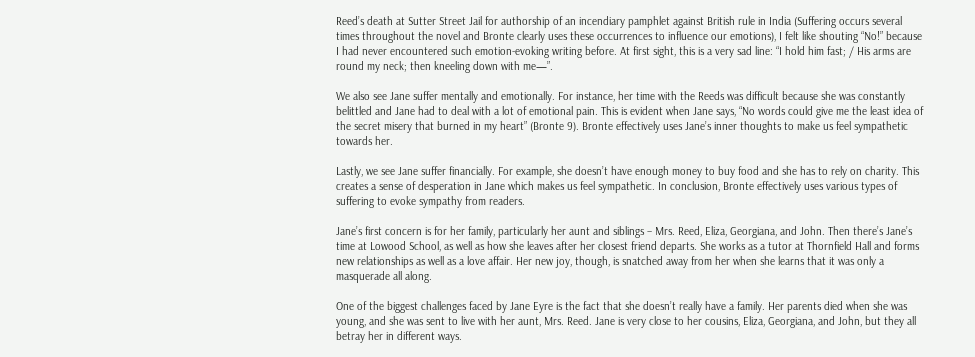Reed’s death at Sutter Street Jail for authorship of an incendiary pamphlet against British rule in India (Suffering occurs several times throughout the novel and Bronte clearly uses these occurrences to influence our emotions), I felt like shouting “No!” because I had never encountered such emotion-evoking writing before. At first sight, this is a very sad line: “I hold him fast; / His arms are round my neck; then kneeling down with me—”.

We also see Jane suffer mentally and emotionally. For instance, her time with the Reeds was difficult because she was constantly belittled and Jane had to deal with a lot of emotional pain. This is evident when Jane says, “No words could give me the least idea of the secret misery that burned in my heart” (Bronte 9). Bronte effectively uses Jane’s inner thoughts to make us feel sympathetic towards her.

Lastly, we see Jane suffer financially. For example, she doesn’t have enough money to buy food and she has to rely on charity. This creates a sense of desperation in Jane which makes us feel sympathetic. In conclusion, Bronte effectively uses various types of suffering to evoke sympathy from readers.

Jane’s first concern is for her family, particularly her aunt and siblings – Mrs. Reed, Eliza, Georgiana, and John. Then there’s Jane’s time at Lowood School, as well as how she leaves after her closest friend departs. She works as a tutor at Thornfield Hall and forms new relationships as well as a love affair. Her new joy, though, is snatched away from her when she learns that it was only a masquerade all along.

One of the biggest challenges faced by Jane Eyre is the fact that she doesn’t really have a family. Her parents died when she was young, and she was sent to live with her aunt, Mrs. Reed. Jane is very close to her cousins, Eliza, Georgiana, and John, but they all betray her in different ways.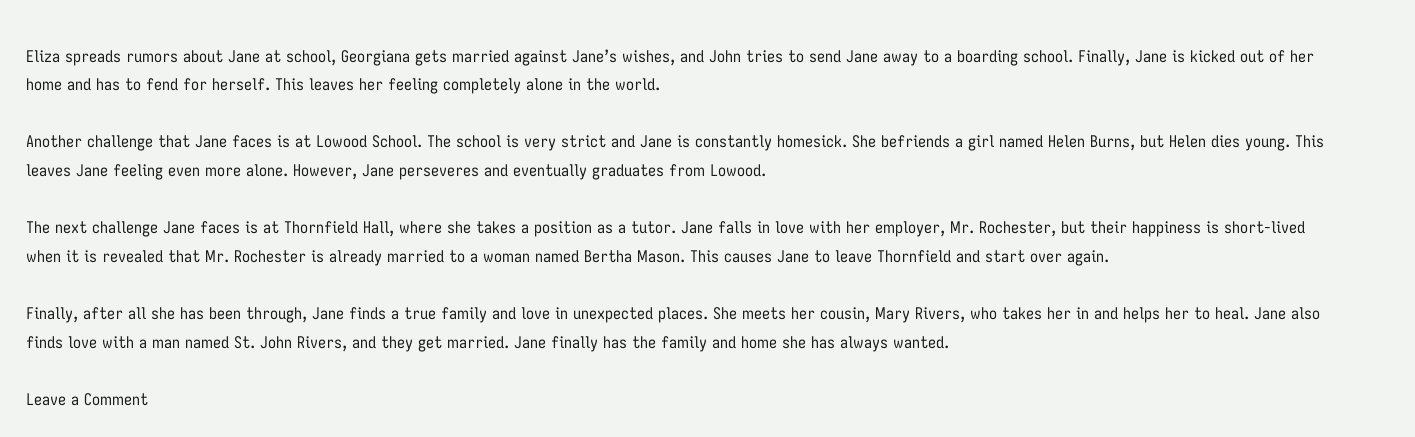Eliza spreads rumors about Jane at school, Georgiana gets married against Jane’s wishes, and John tries to send Jane away to a boarding school. Finally, Jane is kicked out of her home and has to fend for herself. This leaves her feeling completely alone in the world.

Another challenge that Jane faces is at Lowood School. The school is very strict and Jane is constantly homesick. She befriends a girl named Helen Burns, but Helen dies young. This leaves Jane feeling even more alone. However, Jane perseveres and eventually graduates from Lowood.

The next challenge Jane faces is at Thornfield Hall, where she takes a position as a tutor. Jane falls in love with her employer, Mr. Rochester, but their happiness is short-lived when it is revealed that Mr. Rochester is already married to a woman named Bertha Mason. This causes Jane to leave Thornfield and start over again.

Finally, after all she has been through, Jane finds a true family and love in unexpected places. She meets her cousin, Mary Rivers, who takes her in and helps her to heal. Jane also finds love with a man named St. John Rivers, and they get married. Jane finally has the family and home she has always wanted.

Leave a Comment